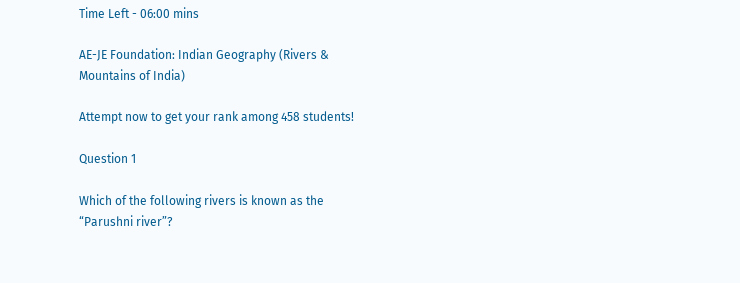Time Left - 06:00 mins

AE-JE Foundation: Indian Geography (Rivers & Mountains of India)

Attempt now to get your rank among 458 students!

Question 1

Which of the following rivers is known as the “Parushni river”?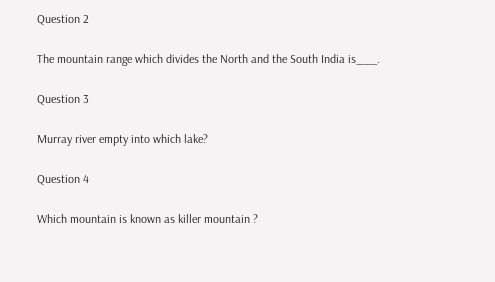Question 2

The mountain range which divides the North and the South India is___.

Question 3

Murray river empty into which lake?

Question 4

Which mountain is known as killer mountain ?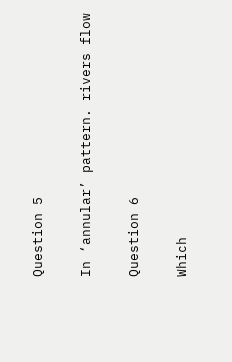Question 5

In ‘annular’ pattern. rivers flow

Question 6

Which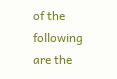of the following are the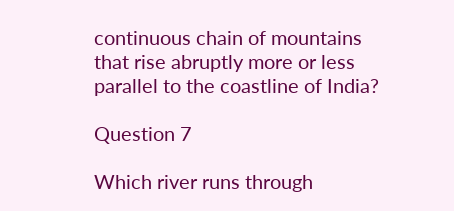continuous chain of mountains that rise abruptly more or less parallel to the coastline of India?

Question 7

Which river runs through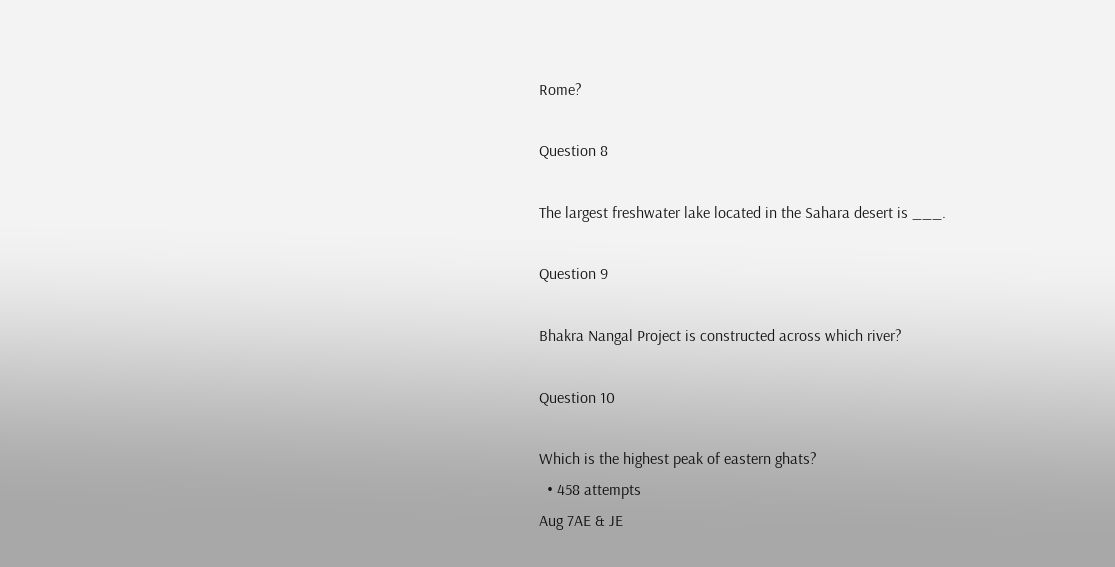Rome?

Question 8

The largest freshwater lake located in the Sahara desert is ___.

Question 9

Bhakra Nangal Project is constructed across which river?

Question 10

Which is the highest peak of eastern ghats?
  • 458 attempts
Aug 7AE & JE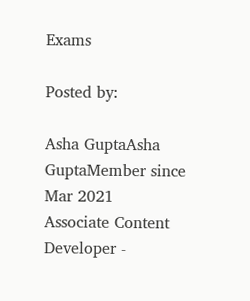Exams

Posted by:

Asha GuptaAsha GuptaMember since Mar 2021
Associate Content Developer -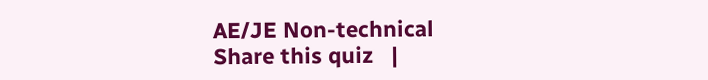AE/JE Non-technical
Share this quiz   |